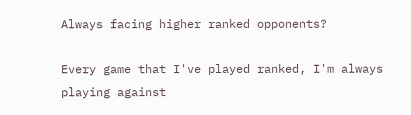Always facing higher ranked opponents?

Every game that I've played ranked, I'm always playing against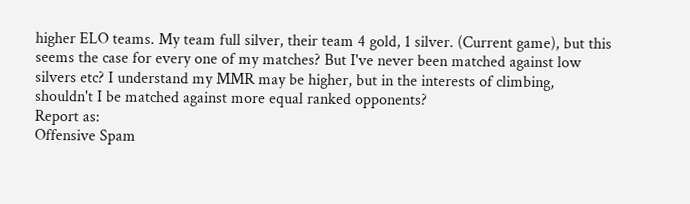higher ELO teams. My team full silver, their team 4 gold, 1 silver. (Current game), but this seems the case for every one of my matches? But I've never been matched against low silvers etc? I understand my MMR may be higher, but in the interests of climbing, shouldn't I be matched against more equal ranked opponents?
Report as:
Offensive Spam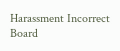Harassment Incorrect Board